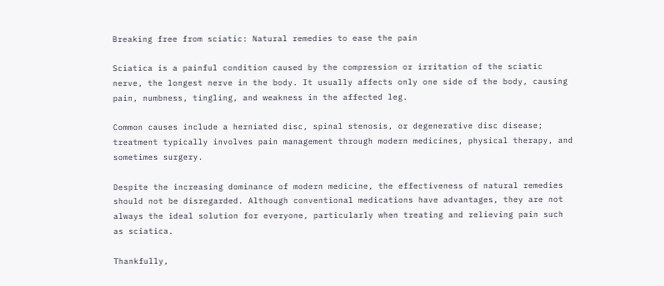Breaking free from sciatic: Natural remedies to ease the pain

Sciatica is a painful condition caused by the compression or irritation of the sciatic nerve, the longest nerve in the body. It usually affects only one side of the body, causing pain, numbness, tingling, and weakness in the affected leg.

Common causes include a herniated disc, spinal stenosis, or degenerative disc disease; treatment typically involves pain management through modern medicines, physical therapy, and sometimes surgery.

Despite the increasing dominance of modern medicine, the effectiveness of natural remedies should not be disregarded. Although conventional medications have advantages, they are not always the ideal solution for everyone, particularly when treating and relieving pain such as sciatica.

Thankfully,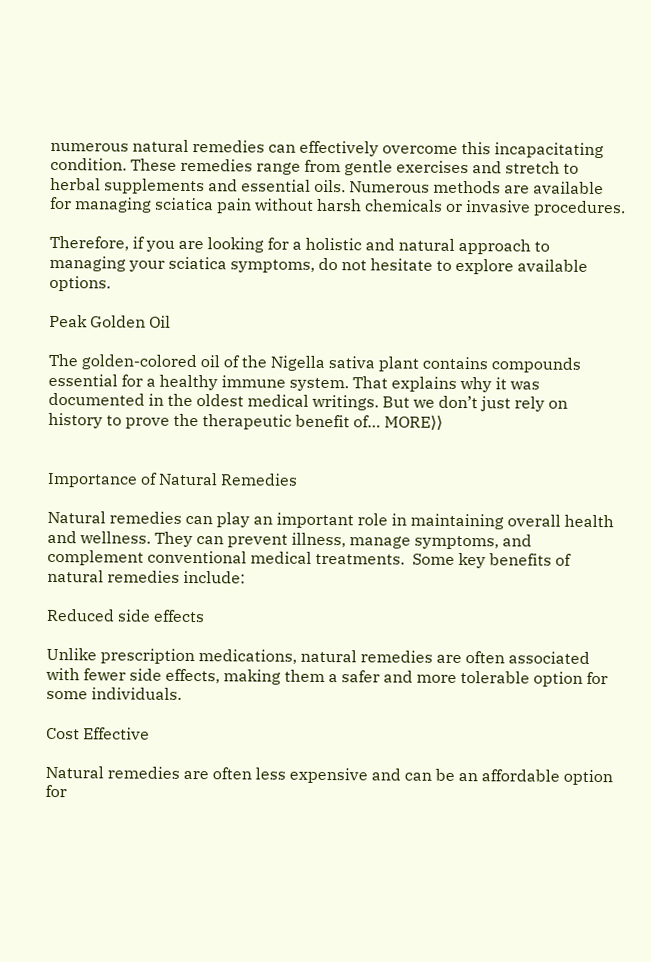numerous natural remedies can effectively overcome this incapacitating condition. These remedies range from gentle exercises and stretch to herbal supplements and essential oils. Numerous methods are available for managing sciatica pain without harsh chemicals or invasive procedures.

Therefore, if you are looking for a holistic and natural approach to managing your sciatica symptoms, do not hesitate to explore available options.

Peak Golden Oil

The golden-colored oil of the Nigella sativa plant contains compounds essential for a healthy immune system. That explains why it was documented in the oldest medical writings. But we don’t just rely on history to prove the therapeutic benefit of… MORE⟩⟩


Importance of Natural Remedies

Natural remedies can play an important role in maintaining overall health and wellness. They can prevent illness, manage symptoms, and complement conventional medical treatments.  Some key benefits of natural remedies include:

Reduced side effects

Unlike prescription medications, natural remedies are often associated with fewer side effects, making them a safer and more tolerable option for some individuals.

Cost Effective

Natural remedies are often less expensive and can be an affordable option for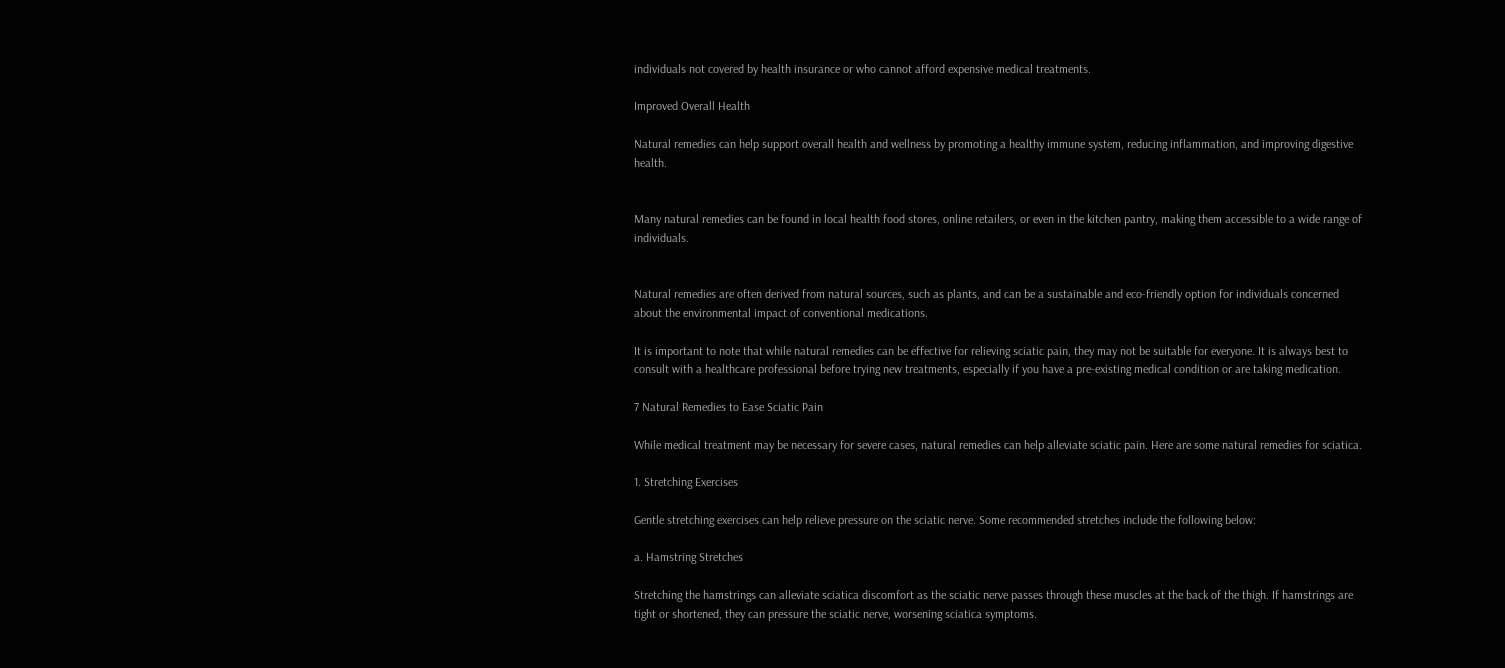individuals not covered by health insurance or who cannot afford expensive medical treatments.

Improved Overall Health

Natural remedies can help support overall health and wellness by promoting a healthy immune system, reducing inflammation, and improving digestive health.


Many natural remedies can be found in local health food stores, online retailers, or even in the kitchen pantry, making them accessible to a wide range of individuals.


Natural remedies are often derived from natural sources, such as plants, and can be a sustainable and eco-friendly option for individuals concerned about the environmental impact of conventional medications.

It is important to note that while natural remedies can be effective for relieving sciatic pain, they may not be suitable for everyone. It is always best to consult with a healthcare professional before trying new treatments, especially if you have a pre-existing medical condition or are taking medication.

7 Natural Remedies to Ease Sciatic Pain

While medical treatment may be necessary for severe cases, natural remedies can help alleviate sciatic pain. Here are some natural remedies for sciatica.

1. Stretching Exercises

Gentle stretching exercises can help relieve pressure on the sciatic nerve. Some recommended stretches include the following below:

a. Hamstring Stretches

Stretching the hamstrings can alleviate sciatica discomfort as the sciatic nerve passes through these muscles at the back of the thigh. If hamstrings are tight or shortened, they can pressure the sciatic nerve, worsening sciatica symptoms.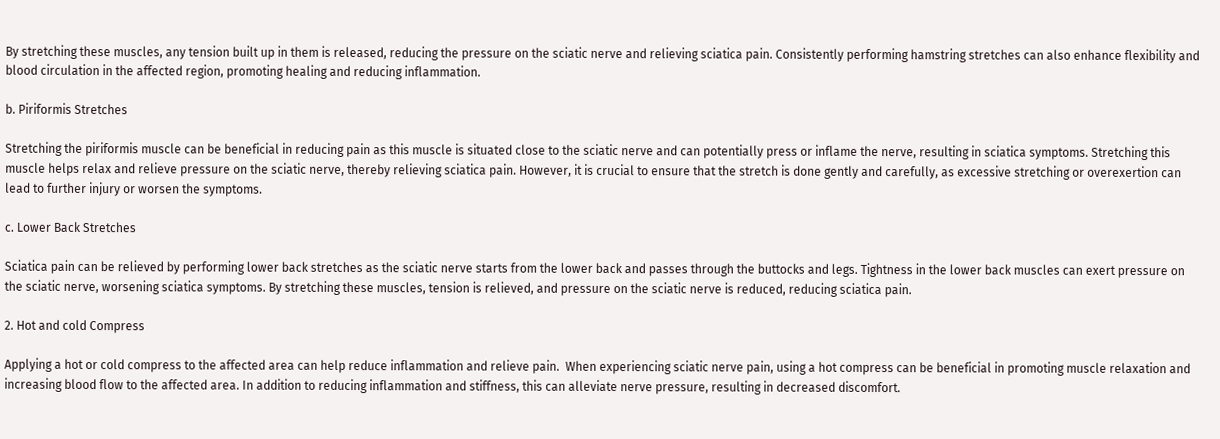By stretching these muscles, any tension built up in them is released, reducing the pressure on the sciatic nerve and relieving sciatica pain. Consistently performing hamstring stretches can also enhance flexibility and blood circulation in the affected region, promoting healing and reducing inflammation.

b. Piriformis Stretches

Stretching the piriformis muscle can be beneficial in reducing pain as this muscle is situated close to the sciatic nerve and can potentially press or inflame the nerve, resulting in sciatica symptoms. Stretching this muscle helps relax and relieve pressure on the sciatic nerve, thereby relieving sciatica pain. However, it is crucial to ensure that the stretch is done gently and carefully, as excessive stretching or overexertion can lead to further injury or worsen the symptoms.

c. Lower Back Stretches

Sciatica pain can be relieved by performing lower back stretches as the sciatic nerve starts from the lower back and passes through the buttocks and legs. Tightness in the lower back muscles can exert pressure on the sciatic nerve, worsening sciatica symptoms. By stretching these muscles, tension is relieved, and pressure on the sciatic nerve is reduced, reducing sciatica pain.

2. Hot and cold Compress

Applying a hot or cold compress to the affected area can help reduce inflammation and relieve pain.  When experiencing sciatic nerve pain, using a hot compress can be beneficial in promoting muscle relaxation and increasing blood flow to the affected area. In addition to reducing inflammation and stiffness, this can alleviate nerve pressure, resulting in decreased discomfort.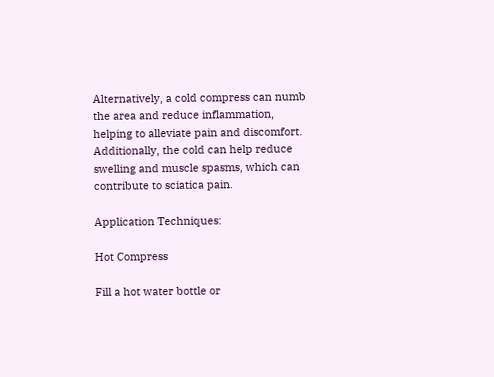Alternatively, a cold compress can numb the area and reduce inflammation, helping to alleviate pain and discomfort. Additionally, the cold can help reduce swelling and muscle spasms, which can contribute to sciatica pain.

Application Techniques:

Hot Compress

Fill a hot water bottle or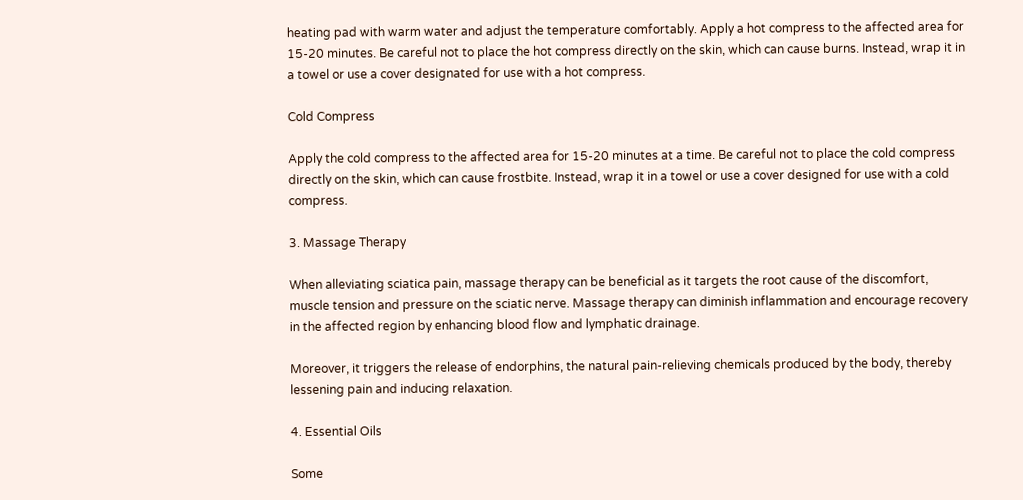heating pad with warm water and adjust the temperature comfortably. Apply a hot compress to the affected area for 15-20 minutes. Be careful not to place the hot compress directly on the skin, which can cause burns. Instead, wrap it in a towel or use a cover designated for use with a hot compress.

Cold Compress

Apply the cold compress to the affected area for 15-20 minutes at a time. Be careful not to place the cold compress directly on the skin, which can cause frostbite. Instead, wrap it in a towel or use a cover designed for use with a cold compress.

3. Massage Therapy

When alleviating sciatica pain, massage therapy can be beneficial as it targets the root cause of the discomfort, muscle tension and pressure on the sciatic nerve. Massage therapy can diminish inflammation and encourage recovery in the affected region by enhancing blood flow and lymphatic drainage.

Moreover, it triggers the release of endorphins, the natural pain-relieving chemicals produced by the body, thereby lessening pain and inducing relaxation.

4. Essential Oils

Some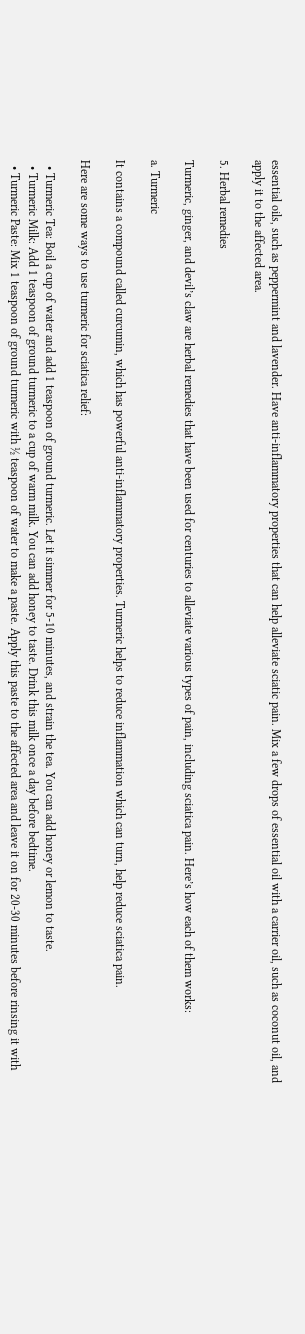essential oils, such as peppermint and lavender. Have anti-inflammatory properties that can help alleviate sciatic pain. Mix a few drops of essential oil with a carrier oil, such as coconut oil, and apply it to the affected area.

5. Herbal remedies

Turmeric, ginger, and devil’s claw are herbal remedies that have been used for centuries to alleviate various types of pain, including sciatica pain. Here’s how each of them works:

a. Turmeric

It contains a compound called curcumin, which has powerful anti-inflammatory properties. Turmeric helps to reduce inflammation which can turn, help reduce sciatica pain.

Here are some ways to use turmeric for sciatica relief:

  • Turmeric Tea: Boil a cup of water and add 1 teaspoon of ground turmeric. Let it simmer for 5-10 minutes, and strain the tea. You can add honey or lemon to taste.
  • Turmeric Milk: Add 1 teaspoon of ground turmeric to a cup of warm milk. You can add honey to taste. Drink this milk once a day before bedtime.
  • Turmeric Paste: Mix 1 teaspoon of ground turmeric with ½ teaspoon of water to make a paste. Apply this paste to the affected area and leave it on for 20-30 minutes before rinsing it with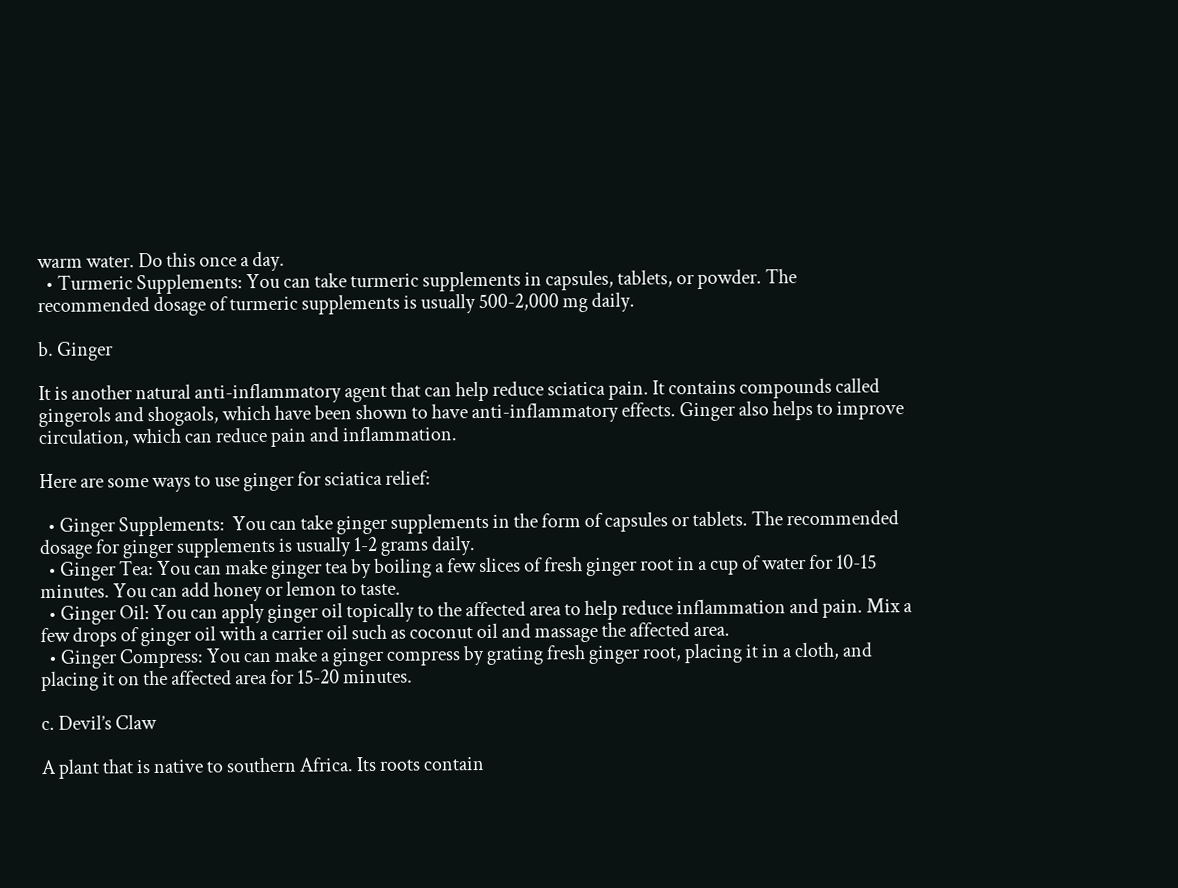warm water. Do this once a day.
  • Turmeric Supplements: You can take turmeric supplements in capsules, tablets, or powder. The recommended dosage of turmeric supplements is usually 500-2,000 mg daily.

b. Ginger

It is another natural anti-inflammatory agent that can help reduce sciatica pain. It contains compounds called gingerols and shogaols, which have been shown to have anti-inflammatory effects. Ginger also helps to improve circulation, which can reduce pain and inflammation.

Here are some ways to use ginger for sciatica relief:

  • Ginger Supplements:  You can take ginger supplements in the form of capsules or tablets. The recommended dosage for ginger supplements is usually 1-2 grams daily.
  • Ginger Tea: You can make ginger tea by boiling a few slices of fresh ginger root in a cup of water for 10-15 minutes. You can add honey or lemon to taste.
  • Ginger Oil: You can apply ginger oil topically to the affected area to help reduce inflammation and pain. Mix a few drops of ginger oil with a carrier oil such as coconut oil and massage the affected area.
  • Ginger Compress: You can make a ginger compress by grating fresh ginger root, placing it in a cloth, and placing it on the affected area for 15-20 minutes.

c. Devil’s Claw

A plant that is native to southern Africa. Its roots contain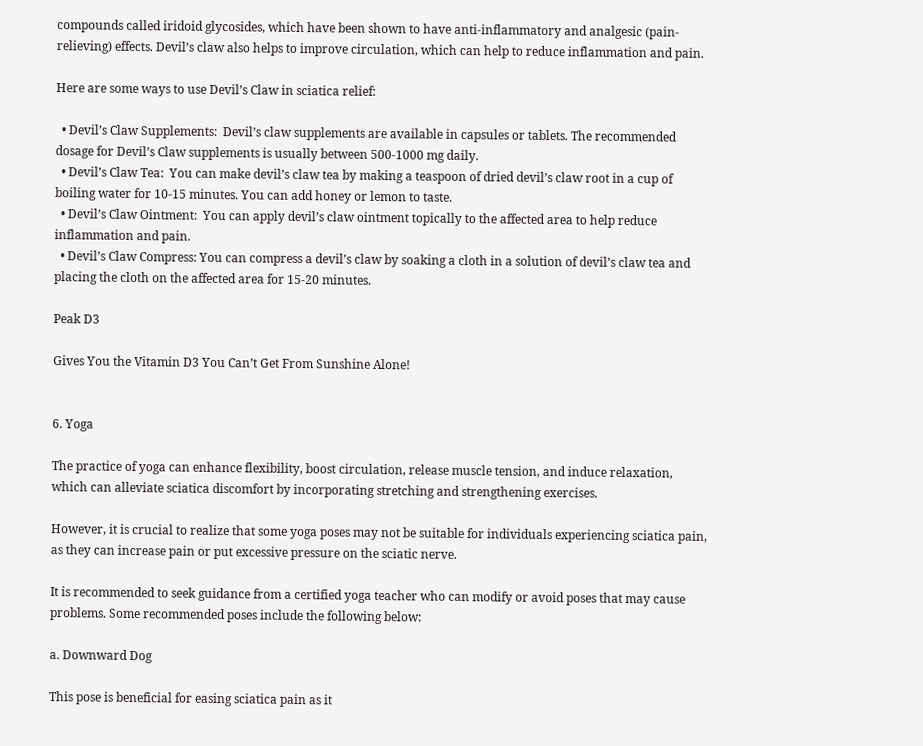compounds called iridoid glycosides, which have been shown to have anti-inflammatory and analgesic (pain-relieving) effects. Devil’s claw also helps to improve circulation, which can help to reduce inflammation and pain.

Here are some ways to use Devil’s Claw in sciatica relief:

  • Devil’s Claw Supplements:  Devil’s claw supplements are available in capsules or tablets. The recommended dosage for Devil’s Claw supplements is usually between 500-1000 mg daily.
  • Devil’s Claw Tea:  You can make devil’s claw tea by making a teaspoon of dried devil’s claw root in a cup of boiling water for 10-15 minutes. You can add honey or lemon to taste.
  • Devil’s Claw Ointment:  You can apply devil’s claw ointment topically to the affected area to help reduce inflammation and pain.
  • Devil’s Claw Compress: You can compress a devil’s claw by soaking a cloth in a solution of devil’s claw tea and placing the cloth on the affected area for 15-20 minutes.

Peak D3

Gives You the Vitamin D3 You Can’t Get From Sunshine Alone!


6. Yoga

The practice of yoga can enhance flexibility, boost circulation, release muscle tension, and induce relaxation, which can alleviate sciatica discomfort by incorporating stretching and strengthening exercises.

However, it is crucial to realize that some yoga poses may not be suitable for individuals experiencing sciatica pain, as they can increase pain or put excessive pressure on the sciatic nerve.

It is recommended to seek guidance from a certified yoga teacher who can modify or avoid poses that may cause problems. Some recommended poses include the following below:

a. Downward Dog

This pose is beneficial for easing sciatica pain as it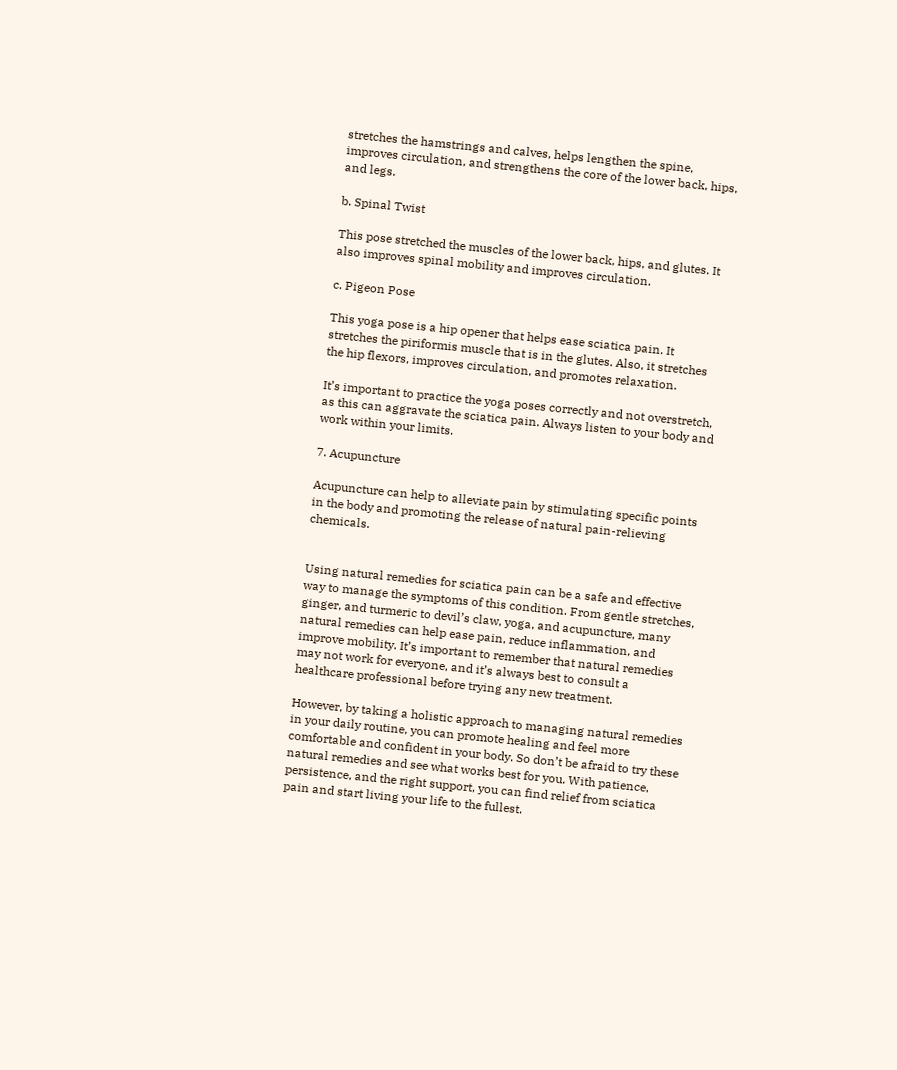stretches the hamstrings and calves, helps lengthen the spine, improves circulation, and strengthens the core of the lower back, hips, and legs.

b. Spinal Twist

This pose stretched the muscles of the lower back, hips, and glutes. It also improves spinal mobility and improves circulation.

c. Pigeon Pose

This yoga pose is a hip opener that helps ease sciatica pain. It stretches the piriformis muscle that is in the glutes. Also, it stretches the hip flexors, improves circulation, and promotes relaxation.

It’s important to practice the yoga poses correctly and not overstretch, as this can aggravate the sciatica pain. Always listen to your body and work within your limits.

7. Acupuncture

Acupuncture can help to alleviate pain by stimulating specific points in the body and promoting the release of natural pain-relieving chemicals.


Using natural remedies for sciatica pain can be a safe and effective way to manage the symptoms of this condition. From gentle stretches, ginger, and turmeric to devil’s claw, yoga, and acupuncture, many natural remedies can help ease pain, reduce inflammation, and improve mobility. It’s important to remember that natural remedies may not work for everyone, and it’s always best to consult a healthcare professional before trying any new treatment.

However, by taking a holistic approach to managing natural remedies in your daily routine, you can promote healing and feel more comfortable and confident in your body. So don’t be afraid to try these natural remedies and see what works best for you. With patience, persistence, and the right support, you can find relief from sciatica pain and start living your life to the fullest.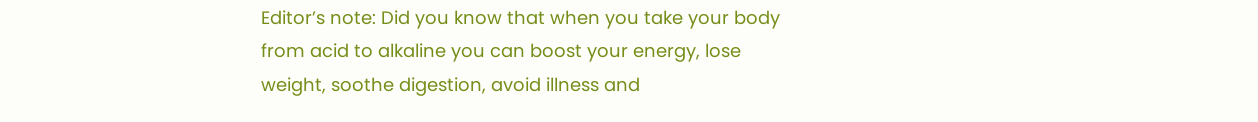Editor’s note: Did you know that when you take your body from acid to alkaline you can boost your energy, lose weight, soothe digestion, avoid illness and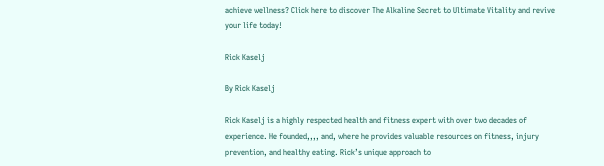achieve wellness? Click here to discover The Alkaline Secret to Ultimate Vitality and revive your life today!

Rick Kaselj

By Rick Kaselj

Rick Kaselj is a highly respected health and fitness expert with over two decades of experience. He founded,,,, and, where he provides valuable resources on fitness, injury prevention, and healthy eating. Rick’s unique approach to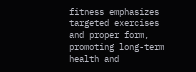fitness emphasizes targeted exercises and proper form, promoting long-term health and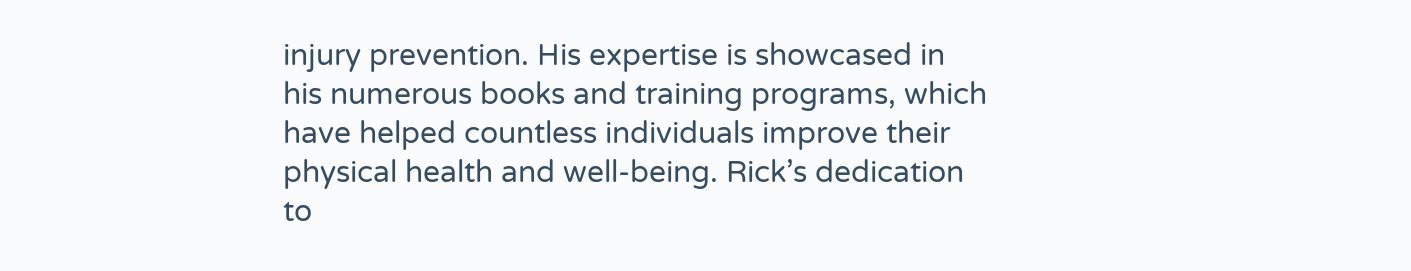injury prevention. His expertise is showcased in his numerous books and training programs, which have helped countless individuals improve their physical health and well-being. Rick’s dedication to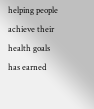helping people achieve their health goals has earned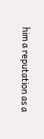him a reputation as a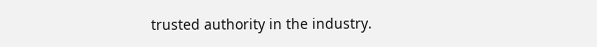trusted authority in the industry.